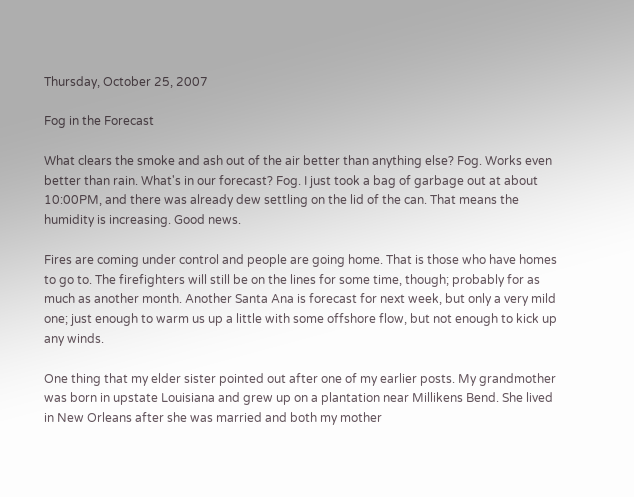Thursday, October 25, 2007

Fog in the Forecast

What clears the smoke and ash out of the air better than anything else? Fog. Works even better than rain. What's in our forecast? Fog. I just took a bag of garbage out at about 10:00PM, and there was already dew settling on the lid of the can. That means the humidity is increasing. Good news.

Fires are coming under control and people are going home. That is those who have homes to go to. The firefighters will still be on the lines for some time, though; probably for as much as another month. Another Santa Ana is forecast for next week, but only a very mild one; just enough to warm us up a little with some offshore flow, but not enough to kick up any winds.

One thing that my elder sister pointed out after one of my earlier posts. My grandmother was born in upstate Louisiana and grew up on a plantation near Millikens Bend. She lived in New Orleans after she was married and both my mother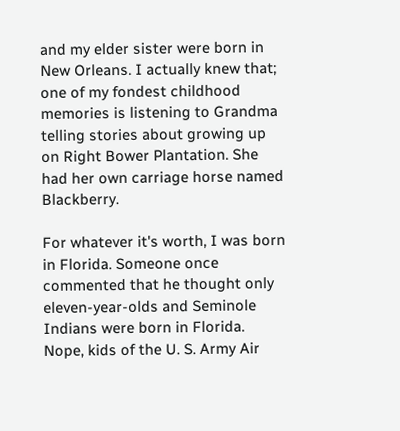and my elder sister were born in New Orleans. I actually knew that; one of my fondest childhood memories is listening to Grandma telling stories about growing up on Right Bower Plantation. She had her own carriage horse named Blackberry.

For whatever it's worth, I was born in Florida. Someone once commented that he thought only eleven-year-olds and Seminole Indians were born in Florida. Nope, kids of the U. S. Army Air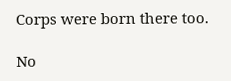Corps were born there too.

No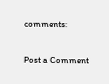comments:

Post a Comment